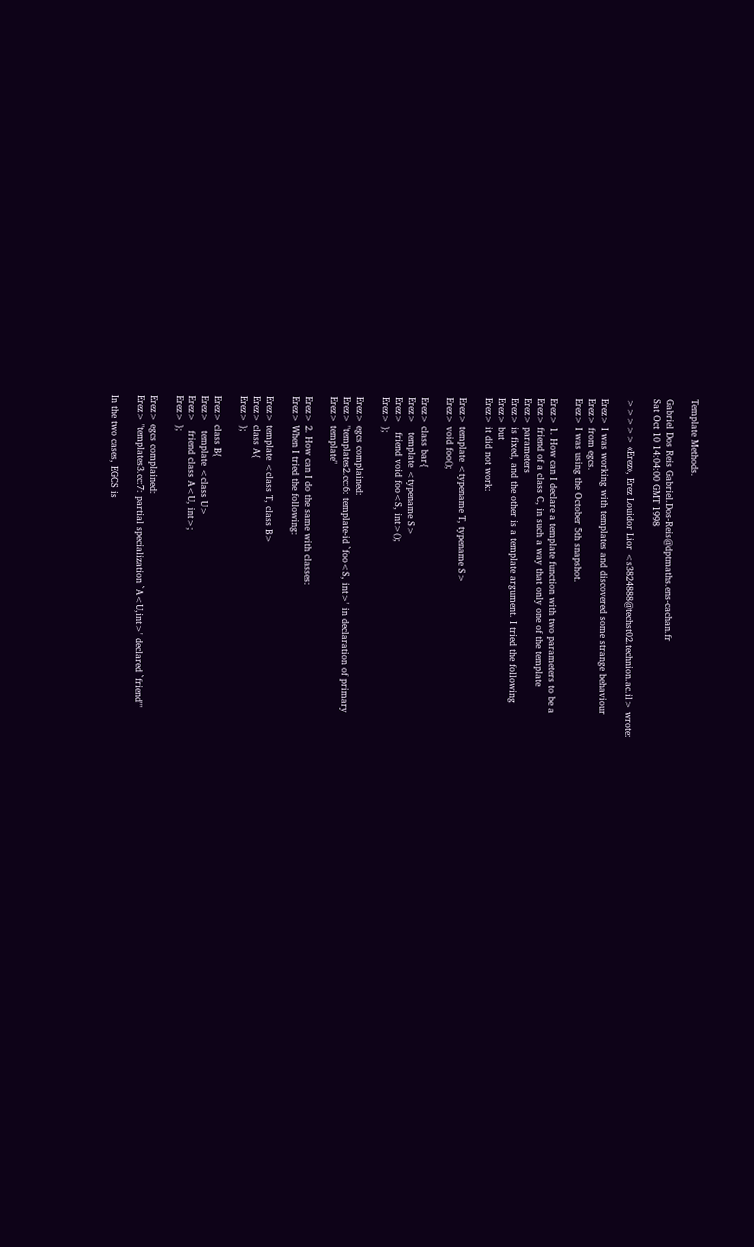Template Methods.

Gabriel Dos Reis Gabriel.Dos-Reis@dptmaths.ens-cachan.fr
Sat Oct 10 14:04:00 GMT 1998

>>>>> «Erez», Erez Louidor Lior <s3824888@techst02.technion.ac.il> wrote:

Erez> I was working with templates and discovered some strange behaviour
Erez> from egcs.
Erez> I was using the October 5th snapshot.

Erez> 1. How can I declare a template function with two parameters to be a
Erez> friend of a class C, in such a way that only one of the template
Erez> parameters
Erez> is fixed, and the other is a template argument. I tried the following
Erez> but
Erez> it did not work:

Erez> template <typename T, typename S>
Erez> void foo();

Erez> class bar{
Erez>   template <typename S>
Erez>   friend void foo<S, int>();
Erez> };

Erez> egcs complained:
Erez> "templates2.cc:6: template-id `foo<S, int>' in declaration of primary
Erez> template"

Erez> 2. How can I do the same with classes:
Erez> When I tried the following:

Erez> template <class T, class B>
Erez> class A{
Erez> };

Erez> class B{
Erez>   template <class U>
Erez>   friend class A<U, int>;
Erez> };

Erez> egcs complained:
Erez> "templates3.cc:7: partial specialization `A<U,int>' declared `friend'"

In the two cases, EGCS is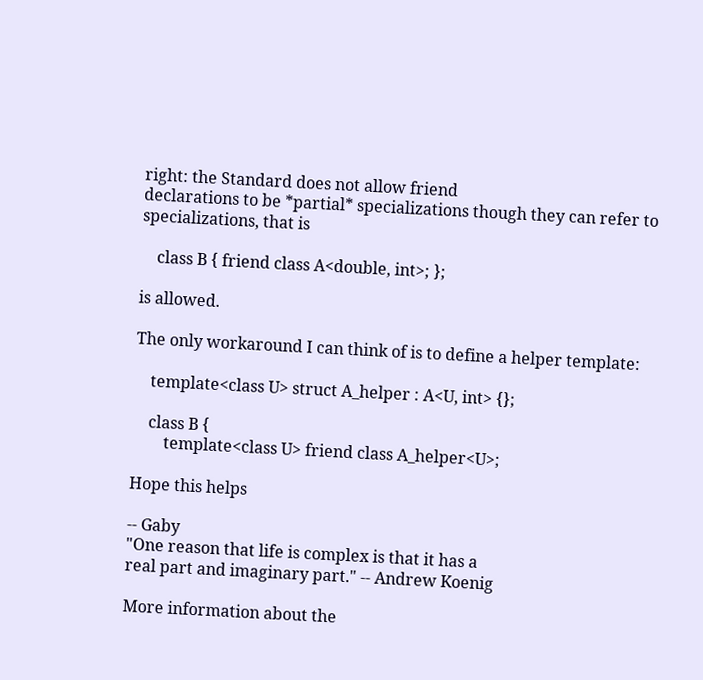right: the Standard does not allow friend
declarations to be *partial* specializations though they can refer to
specializations, that is

    class B { friend class A<double, int>; };

is allowed.

The only workaround I can think of is to define a helper template:

    template<class U> struct A_helper : A<U, int> {};

    class B {
        template<class U> friend class A_helper<U>;

Hope this helps

-- Gaby
"One reason that life is complex is that it has a
real part and imaginary part." -- Andrew Koenig

More information about the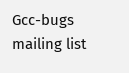Gcc-bugs mailing list